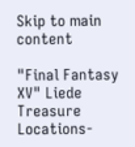Skip to main content

"Final Fantasy XV" Liede Treasure Locations-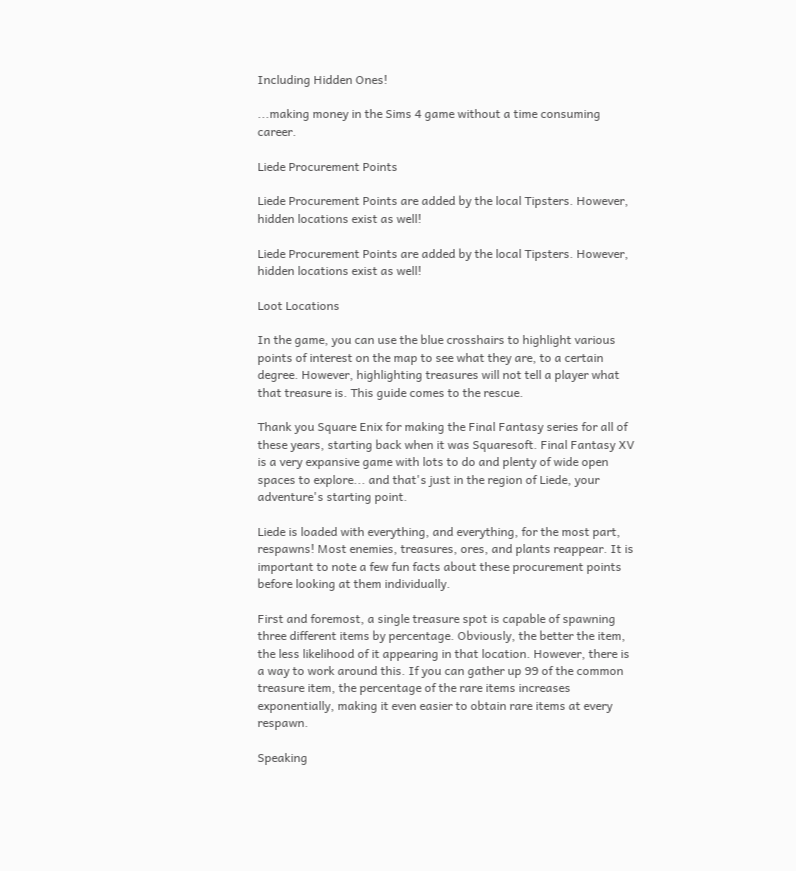Including Hidden Ones!

...making money in the Sims 4 game without a time consuming career.

Liede Procurement Points

Liede Procurement Points are added by the local Tipsters. However, hidden locations exist as well!

Liede Procurement Points are added by the local Tipsters. However, hidden locations exist as well!

Loot Locations

In the game, you can use the blue crosshairs to highlight various points of interest on the map to see what they are, to a certain degree. However, highlighting treasures will not tell a player what that treasure is. This guide comes to the rescue.

Thank you Square Enix for making the Final Fantasy series for all of these years, starting back when it was Squaresoft. Final Fantasy XV is a very expansive game with lots to do and plenty of wide open spaces to explore... and that's just in the region of Liede, your adventure's starting point.

Liede is loaded with everything, and everything, for the most part, respawns! Most enemies, treasures, ores, and plants reappear. It is important to note a few fun facts about these procurement points before looking at them individually.

First and foremost, a single treasure spot is capable of spawning three different items by percentage. Obviously, the better the item, the less likelihood of it appearing in that location. However, there is a way to work around this. If you can gather up 99 of the common treasure item, the percentage of the rare items increases exponentially, making it even easier to obtain rare items at every respawn.

Speaking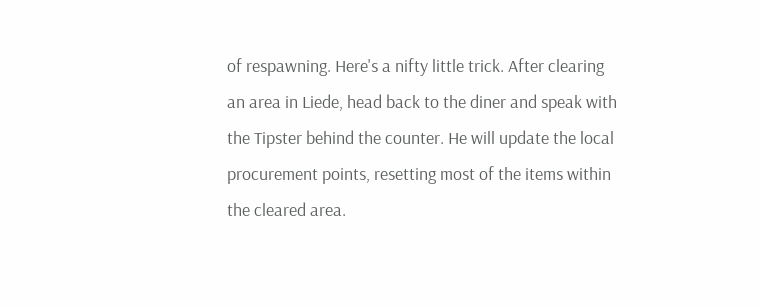of respawning. Here's a nifty little trick. After clearing an area in Liede, head back to the diner and speak with the Tipster behind the counter. He will update the local procurement points, resetting most of the items within the cleared area.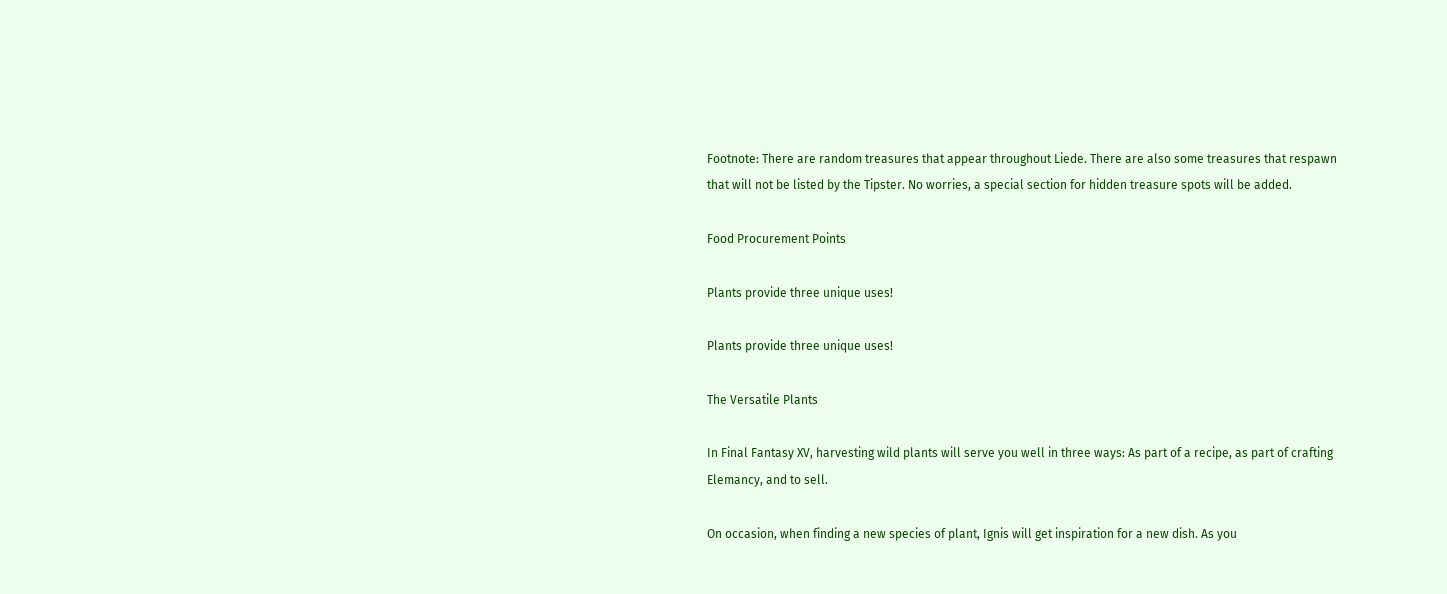Footnote: There are random treasures that appear throughout Liede. There are also some treasures that respawn that will not be listed by the Tipster. No worries, a special section for hidden treasure spots will be added.

Food Procurement Points

Plants provide three unique uses!

Plants provide three unique uses!

The Versatile Plants

In Final Fantasy XV, harvesting wild plants will serve you well in three ways: As part of a recipe, as part of crafting Elemancy, and to sell.

On occasion, when finding a new species of plant, Ignis will get inspiration for a new dish. As you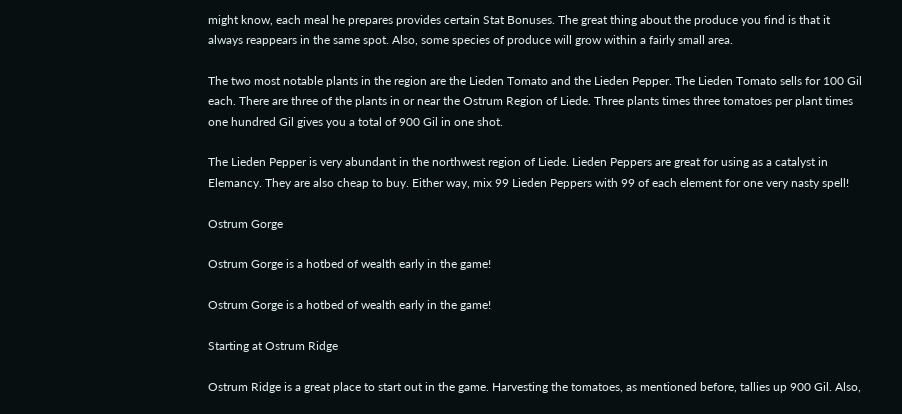might know, each meal he prepares provides certain Stat Bonuses. The great thing about the produce you find is that it always reappears in the same spot. Also, some species of produce will grow within a fairly small area.

The two most notable plants in the region are the Lieden Tomato and the Lieden Pepper. The Lieden Tomato sells for 100 Gil each. There are three of the plants in or near the Ostrum Region of Liede. Three plants times three tomatoes per plant times one hundred Gil gives you a total of 900 Gil in one shot.

The Lieden Pepper is very abundant in the northwest region of Liede. Lieden Peppers are great for using as a catalyst in Elemancy. They are also cheap to buy. Either way, mix 99 Lieden Peppers with 99 of each element for one very nasty spell!

Ostrum Gorge

Ostrum Gorge is a hotbed of wealth early in the game!

Ostrum Gorge is a hotbed of wealth early in the game!

Starting at Ostrum Ridge

Ostrum Ridge is a great place to start out in the game. Harvesting the tomatoes, as mentioned before, tallies up 900 Gil. Also,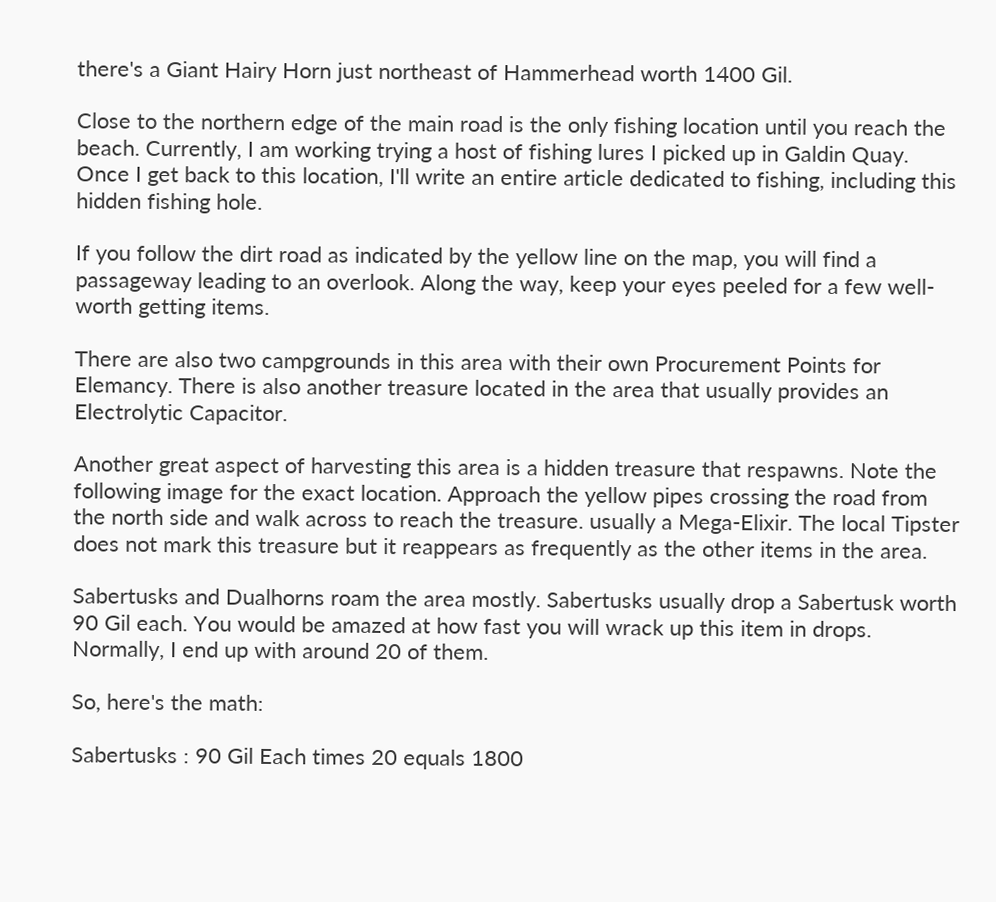there's a Giant Hairy Horn just northeast of Hammerhead worth 1400 Gil.

Close to the northern edge of the main road is the only fishing location until you reach the beach. Currently, I am working trying a host of fishing lures I picked up in Galdin Quay. Once I get back to this location, I'll write an entire article dedicated to fishing, including this hidden fishing hole.

If you follow the dirt road as indicated by the yellow line on the map, you will find a passageway leading to an overlook. Along the way, keep your eyes peeled for a few well-worth getting items.

There are also two campgrounds in this area with their own Procurement Points for Elemancy. There is also another treasure located in the area that usually provides an Electrolytic Capacitor.

Another great aspect of harvesting this area is a hidden treasure that respawns. Note the following image for the exact location. Approach the yellow pipes crossing the road from the north side and walk across to reach the treasure. usually a Mega-Elixir. The local Tipster does not mark this treasure but it reappears as frequently as the other items in the area.

Sabertusks and Dualhorns roam the area mostly. Sabertusks usually drop a Sabertusk worth 90 Gil each. You would be amazed at how fast you will wrack up this item in drops. Normally, I end up with around 20 of them.

So, here's the math:

Sabertusks : 90 Gil Each times 20 equals 1800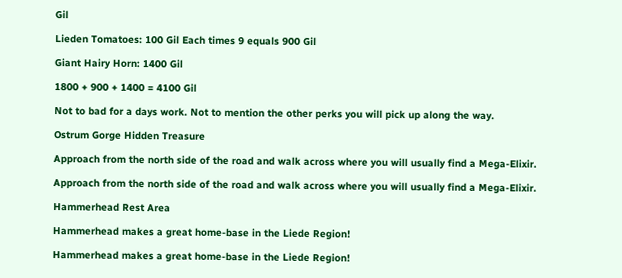Gil

Lieden Tomatoes: 100 Gil Each times 9 equals 900 Gil

Giant Hairy Horn: 1400 Gil

1800 + 900 + 1400 = 4100 Gil

Not to bad for a days work. Not to mention the other perks you will pick up along the way.

Ostrum Gorge Hidden Treasure

Approach from the north side of the road and walk across where you will usually find a Mega-Elixir.

Approach from the north side of the road and walk across where you will usually find a Mega-Elixir.

Hammerhead Rest Area

Hammerhead makes a great home-base in the Liede Region!

Hammerhead makes a great home-base in the Liede Region!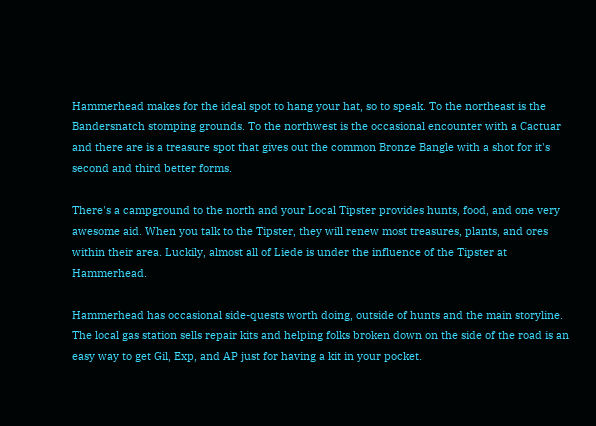Hammerhead makes for the ideal spot to hang your hat, so to speak. To the northeast is the Bandersnatch stomping grounds. To the northwest is the occasional encounter with a Cactuar and there are is a treasure spot that gives out the common Bronze Bangle with a shot for it's second and third better forms.

There's a campground to the north and your Local Tipster provides hunts, food, and one very awesome aid. When you talk to the Tipster, they will renew most treasures, plants, and ores within their area. Luckily, almost all of Liede is under the influence of the Tipster at Hammerhead.

Hammerhead has occasional side-quests worth doing, outside of hunts and the main storyline. The local gas station sells repair kits and helping folks broken down on the side of the road is an easy way to get Gil, Exp, and AP just for having a kit in your pocket.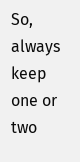So, always keep one or two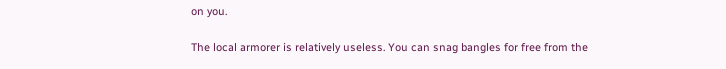on you.

The local armorer is relatively useless. You can snag bangles for free from the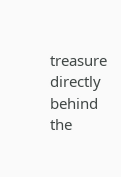treasure directly behind the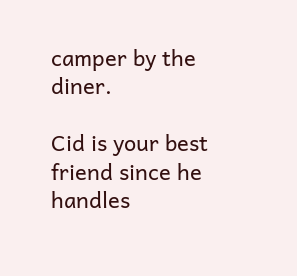camper by the diner.

Cid is your best friend since he handles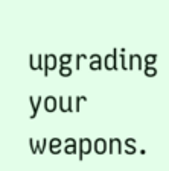upgrading your weapons.